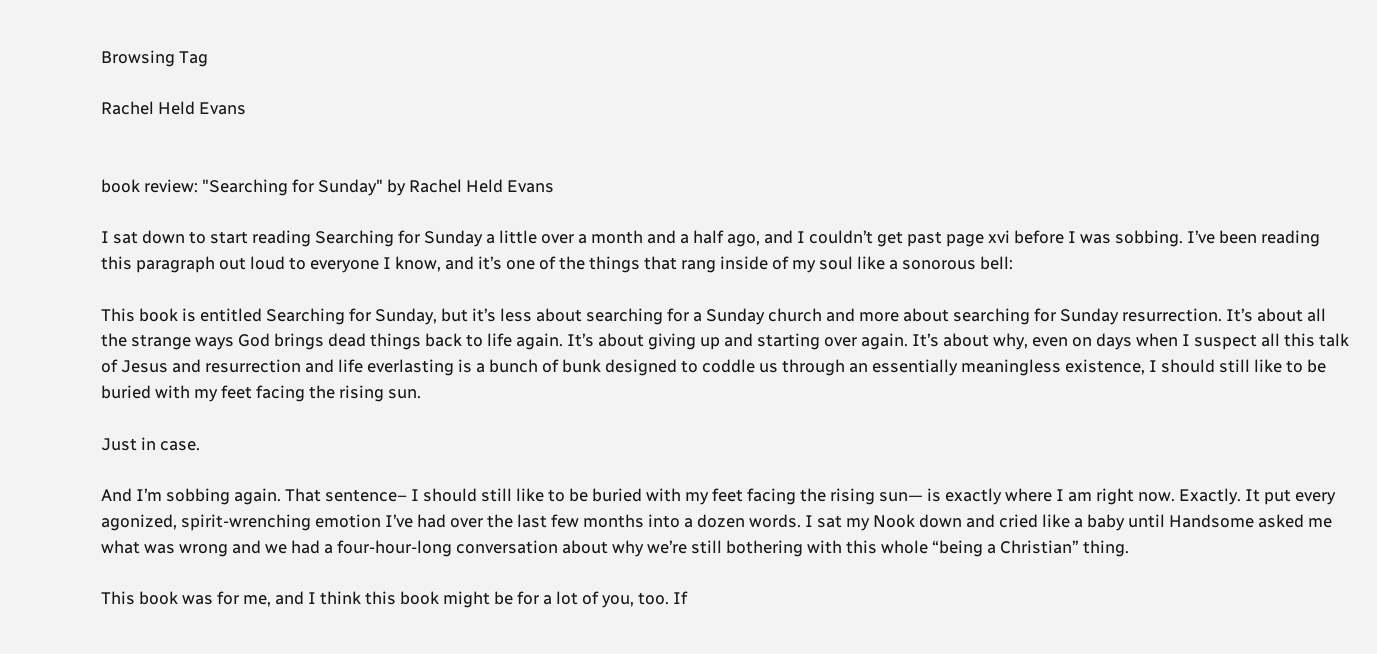Browsing Tag

Rachel Held Evans


book review: "Searching for Sunday" by Rachel Held Evans

I sat down to start reading Searching for Sunday a little over a month and a half ago, and I couldn’t get past page xvi before I was sobbing. I’ve been reading this paragraph out loud to everyone I know, and it’s one of the things that rang inside of my soul like a sonorous bell:

This book is entitled Searching for Sunday, but it’s less about searching for a Sunday church and more about searching for Sunday resurrection. It’s about all the strange ways God brings dead things back to life again. It’s about giving up and starting over again. It’s about why, even on days when I suspect all this talk of Jesus and resurrection and life everlasting is a bunch of bunk designed to coddle us through an essentially meaningless existence, I should still like to be buried with my feet facing the rising sun.

Just in case.

And I’m sobbing again. That sentence– I should still like to be buried with my feet facing the rising sun— is exactly where I am right now. Exactly. It put every agonized, spirit-wrenching emotion I’ve had over the last few months into a dozen words. I sat my Nook down and cried like a baby until Handsome asked me what was wrong and we had a four-hour-long conversation about why we’re still bothering with this whole “being a Christian” thing.

This book was for me, and I think this book might be for a lot of you, too. If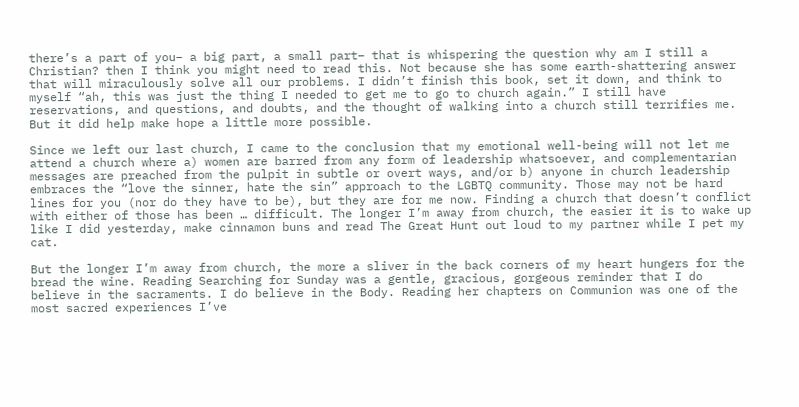there’s a part of you– a big part, a small part– that is whispering the question why am I still a Christian? then I think you might need to read this. Not because she has some earth-shattering answer that will miraculously solve all our problems. I didn’t finish this book, set it down, and think to myself “ah, this was just the thing I needed to get me to go to church again.” I still have reservations, and questions, and doubts, and the thought of walking into a church still terrifies me. But it did help make hope a little more possible.

Since we left our last church, I came to the conclusion that my emotional well-being will not let me attend a church where a) women are barred from any form of leadership whatsoever, and complementarian messages are preached from the pulpit in subtle or overt ways, and/or b) anyone in church leadership embraces the “love the sinner, hate the sin” approach to the LGBTQ community. Those may not be hard lines for you (nor do they have to be), but they are for me now. Finding a church that doesn’t conflict with either of those has been … difficult. The longer I’m away from church, the easier it is to wake up like I did yesterday, make cinnamon buns and read The Great Hunt out loud to my partner while I pet my cat.

But the longer I’m away from church, the more a sliver in the back corners of my heart hungers for the bread the wine. Reading Searching for Sunday was a gentle, gracious, gorgeous reminder that I do believe in the sacraments. I do believe in the Body. Reading her chapters on Communion was one of the most sacred experiences I’ve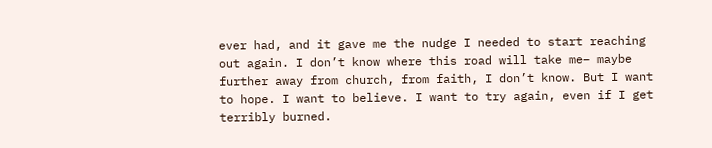ever had, and it gave me the nudge I needed to start reaching out again. I don’t know where this road will take me– maybe further away from church, from faith, I don’t know. But I want to hope. I want to believe. I want to try again, even if I get terribly burned.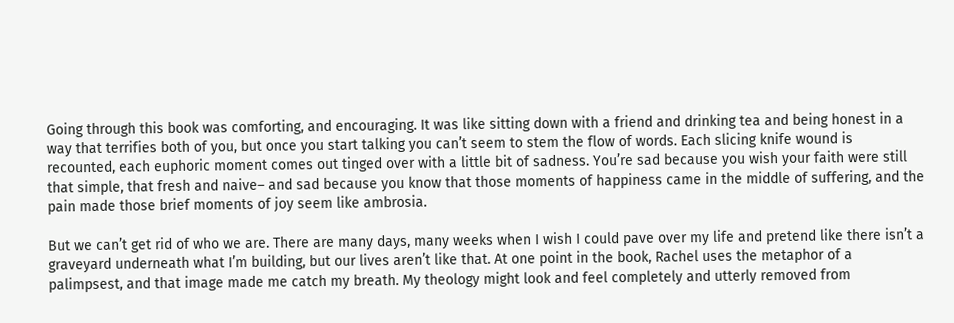Going through this book was comforting, and encouraging. It was like sitting down with a friend and drinking tea and being honest in a way that terrifies both of you, but once you start talking you can’t seem to stem the flow of words. Each slicing knife wound is recounted, each euphoric moment comes out tinged over with a little bit of sadness. You’re sad because you wish your faith were still that simple, that fresh and naive– and sad because you know that those moments of happiness came in the middle of suffering, and the pain made those brief moments of joy seem like ambrosia.

But we can’t get rid of who we are. There are many days, many weeks when I wish I could pave over my life and pretend like there isn’t a graveyard underneath what I’m building, but our lives aren’t like that. At one point in the book, Rachel uses the metaphor of a palimpsest, and that image made me catch my breath. My theology might look and feel completely and utterly removed from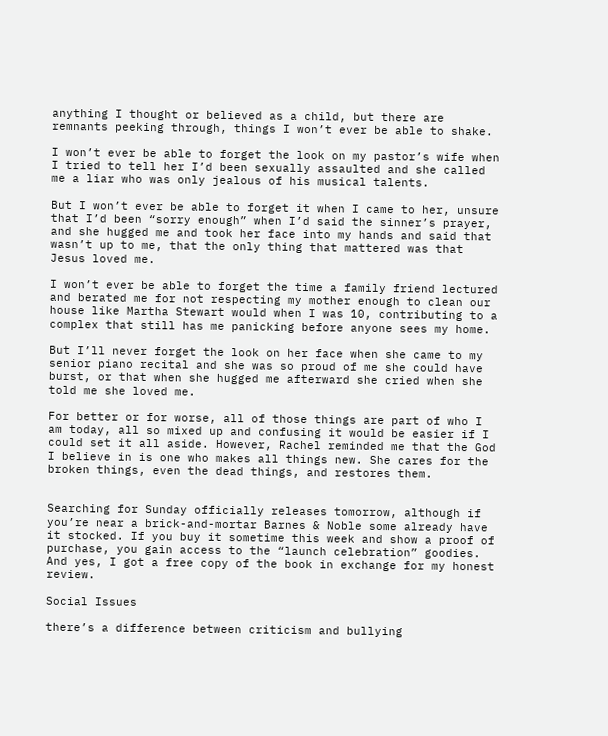anything I thought or believed as a child, but there are remnants peeking through, things I won’t ever be able to shake.

I won’t ever be able to forget the look on my pastor’s wife when I tried to tell her I’d been sexually assaulted and she called me a liar who was only jealous of his musical talents.

But I won’t ever be able to forget it when I came to her, unsure that I’d been “sorry enough” when I’d said the sinner’s prayer, and she hugged me and took her face into my hands and said that wasn’t up to me, that the only thing that mattered was that Jesus loved me.

I won’t ever be able to forget the time a family friend lectured and berated me for not respecting my mother enough to clean our house like Martha Stewart would when I was 10, contributing to a complex that still has me panicking before anyone sees my home.

But I’ll never forget the look on her face when she came to my senior piano recital and she was so proud of me she could have burst, or that when she hugged me afterward she cried when she told me she loved me.

For better or for worse, all of those things are part of who I am today, all so mixed up and confusing it would be easier if I could set it all aside. However, Rachel reminded me that the God I believe in is one who makes all things new. She cares for the broken things, even the dead things, and restores them.


Searching for Sunday officially releases tomorrow, although if you’re near a brick-and-mortar Barnes & Noble some already have it stocked. If you buy it sometime this week and show a proof of purchase, you gain access to the “launch celebration” goodies. And yes, I got a free copy of the book in exchange for my honest review.

Social Issues

there’s a difference between criticism and bullying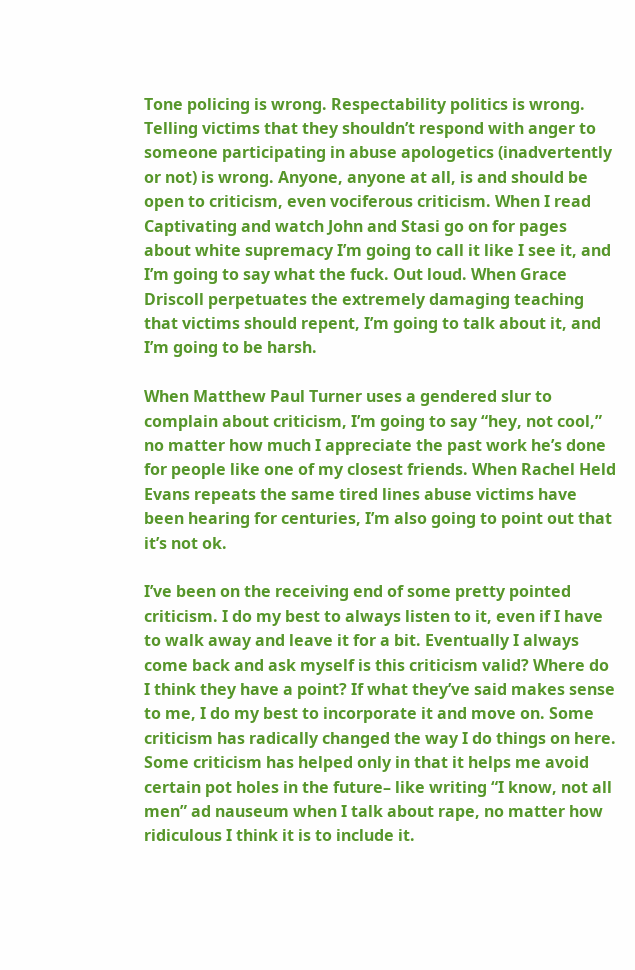Tone policing is wrong. Respectability politics is wrong. Telling victims that they shouldn’t respond with anger to someone participating in abuse apologetics (inadvertently or not) is wrong. Anyone, anyone at all, is and should be open to criticism, even vociferous criticism. When I read Captivating and watch John and Stasi go on for pages about white supremacy I’m going to call it like I see it, and I’m going to say what the fuck. Out loud. When Grace Driscoll perpetuates the extremely damaging teaching that victims should repent, I’m going to talk about it, and I’m going to be harsh.

When Matthew Paul Turner uses a gendered slur to complain about criticism, I’m going to say “hey, not cool,” no matter how much I appreciate the past work he’s done for people like one of my closest friends. When Rachel Held Evans repeats the same tired lines abuse victims have been hearing for centuries, I’m also going to point out that it’s not ok.

I’ve been on the receiving end of some pretty pointed criticism. I do my best to always listen to it, even if I have to walk away and leave it for a bit. Eventually I always come back and ask myself is this criticism valid? Where do I think they have a point? If what they’ve said makes sense to me, I do my best to incorporate it and move on. Some criticism has radically changed the way I do things on here. Some criticism has helped only in that it helps me avoid certain pot holes in the future– like writing “I know, not all men” ad nauseum when I talk about rape, no matter how ridiculous I think it is to include it.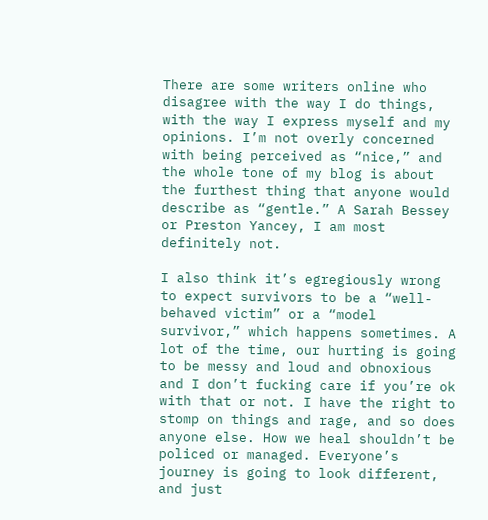There are some writers online who disagree with the way I do things, with the way I express myself and my opinions. I’m not overly concerned with being perceived as “nice,” and the whole tone of my blog is about the furthest thing that anyone would describe as “gentle.” A Sarah Bessey or Preston Yancey, I am most definitely not.

I also think it’s egregiously wrong to expect survivors to be a “well-behaved victim” or a “model survivor,” which happens sometimes. A lot of the time, our hurting is going to be messy and loud and obnoxious and I don’t fucking care if you’re ok with that or not. I have the right to stomp on things and rage, and so does anyone else. How we heal shouldn’t be policed or managed. Everyone’s journey is going to look different, and just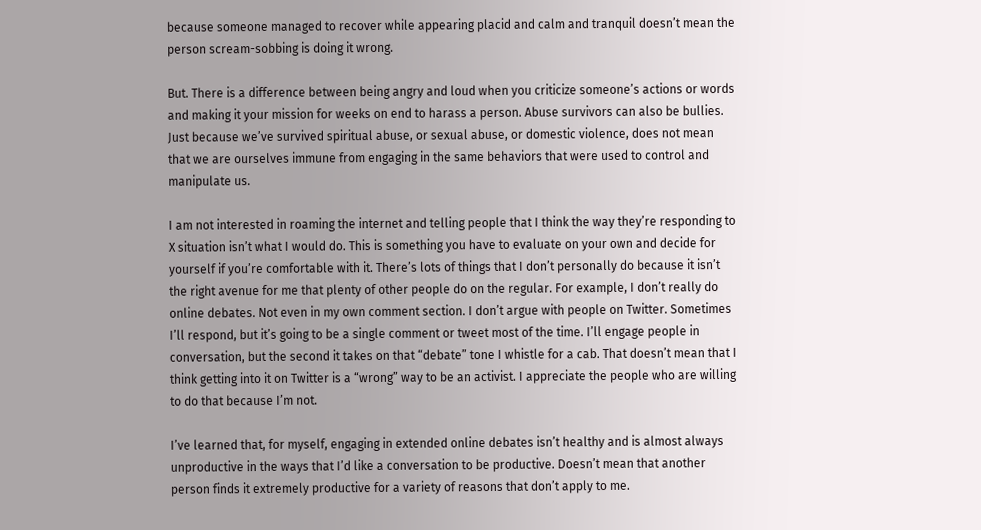because someone managed to recover while appearing placid and calm and tranquil doesn’t mean the person scream-sobbing is doing it wrong.

But. There is a difference between being angry and loud when you criticize someone’s actions or words and making it your mission for weeks on end to harass a person. Abuse survivors can also be bullies. Just because we’ve survived spiritual abuse, or sexual abuse, or domestic violence, does not mean that we are ourselves immune from engaging in the same behaviors that were used to control and manipulate us.

I am not interested in roaming the internet and telling people that I think the way they’re responding to X situation isn’t what I would do. This is something you have to evaluate on your own and decide for yourself if you’re comfortable with it. There’s lots of things that I don’t personally do because it isn’t the right avenue for me that plenty of other people do on the regular. For example, I don’t really do online debates. Not even in my own comment section. I don’t argue with people on Twitter. Sometimes I’ll respond, but it’s going to be a single comment or tweet most of the time. I’ll engage people in conversation, but the second it takes on that “debate” tone I whistle for a cab. That doesn’t mean that I think getting into it on Twitter is a “wrong” way to be an activist. I appreciate the people who are willing to do that because I’m not.

I’ve learned that, for myself, engaging in extended online debates isn’t healthy and is almost always unproductive in the ways that I’d like a conversation to be productive. Doesn’t mean that another person finds it extremely productive for a variety of reasons that don’t apply to me.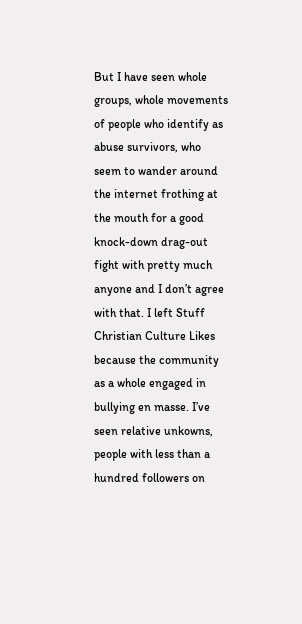But I have seen whole groups, whole movements of people who identify as abuse survivors, who seem to wander around the internet frothing at the mouth for a good knock-down drag-out fight with pretty much anyone and I don’t agree with that. I left Stuff Christian Culture Likes because the community as a whole engaged in bullying en masse. I’ve seen relative unkowns, people with less than a hundred followers on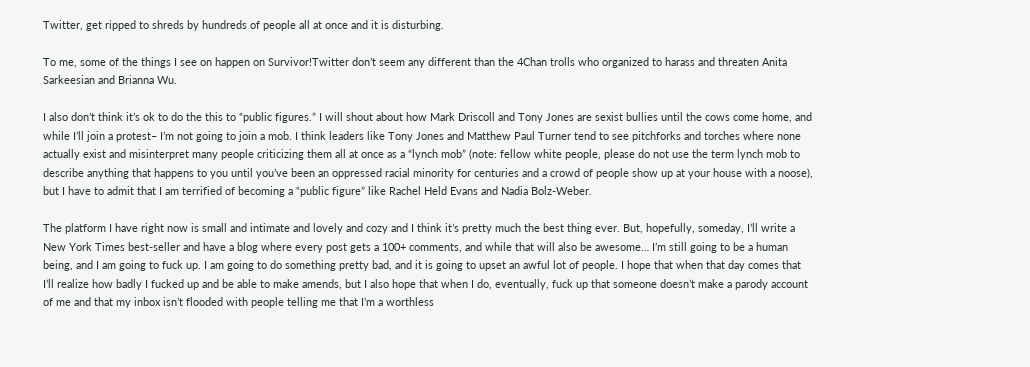Twitter, get ripped to shreds by hundreds of people all at once and it is disturbing.

To me, some of the things I see on happen on Survivor!Twitter don’t seem any different than the 4Chan trolls who organized to harass and threaten Anita Sarkeesian and Brianna Wu.

I also don’t think it’s ok to do the this to “public figures.” I will shout about how Mark Driscoll and Tony Jones are sexist bullies until the cows come home, and while I’ll join a protest– I’m not going to join a mob. I think leaders like Tony Jones and Matthew Paul Turner tend to see pitchforks and torches where none actually exist and misinterpret many people criticizing them all at once as a “lynch mob” (note: fellow white people, please do not use the term lynch mob to describe anything that happens to you until you’ve been an oppressed racial minority for centuries and a crowd of people show up at your house with a noose), but I have to admit that I am terrified of becoming a “public figure” like Rachel Held Evans and Nadia Bolz-Weber.

The platform I have right now is small and intimate and lovely and cozy and I think it’s pretty much the best thing ever. But, hopefully, someday, I’ll write a New York Times best-seller and have a blog where every post gets a 100+ comments, and while that will also be awesome… I’m still going to be a human being, and I am going to fuck up. I am going to do something pretty bad, and it is going to upset an awful lot of people. I hope that when that day comes that I’ll realize how badly I fucked up and be able to make amends, but I also hope that when I do, eventually, fuck up that someone doesn’t make a parody account of me and that my inbox isn’t flooded with people telling me that I’m a worthless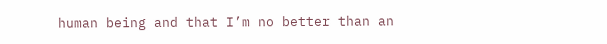human being and that I’m no better than an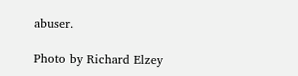abuser.

Photo by Richard Elzey